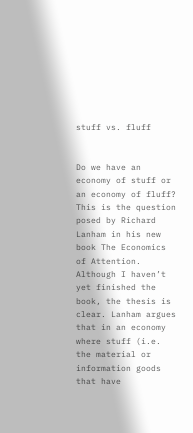stuff vs. fluff


Do we have an economy of stuff or an economy of fluff? This is the question posed by Richard Lanham in his new book The Economics of Attention. Although I haven’t yet finished the book, the thesis is clear. Lanham argues that in an economy where stuff (i.e. the material or information goods that have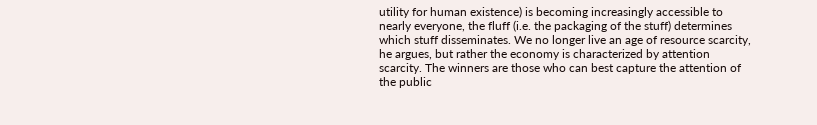utility for human existence) is becoming increasingly accessible to nearly everyone, the fluff (i.e. the packaging of the stuff) determines which stuff disseminates. We no longer live an age of resource scarcity, he argues, but rather the economy is characterized by attention scarcity. The winners are those who can best capture the attention of the public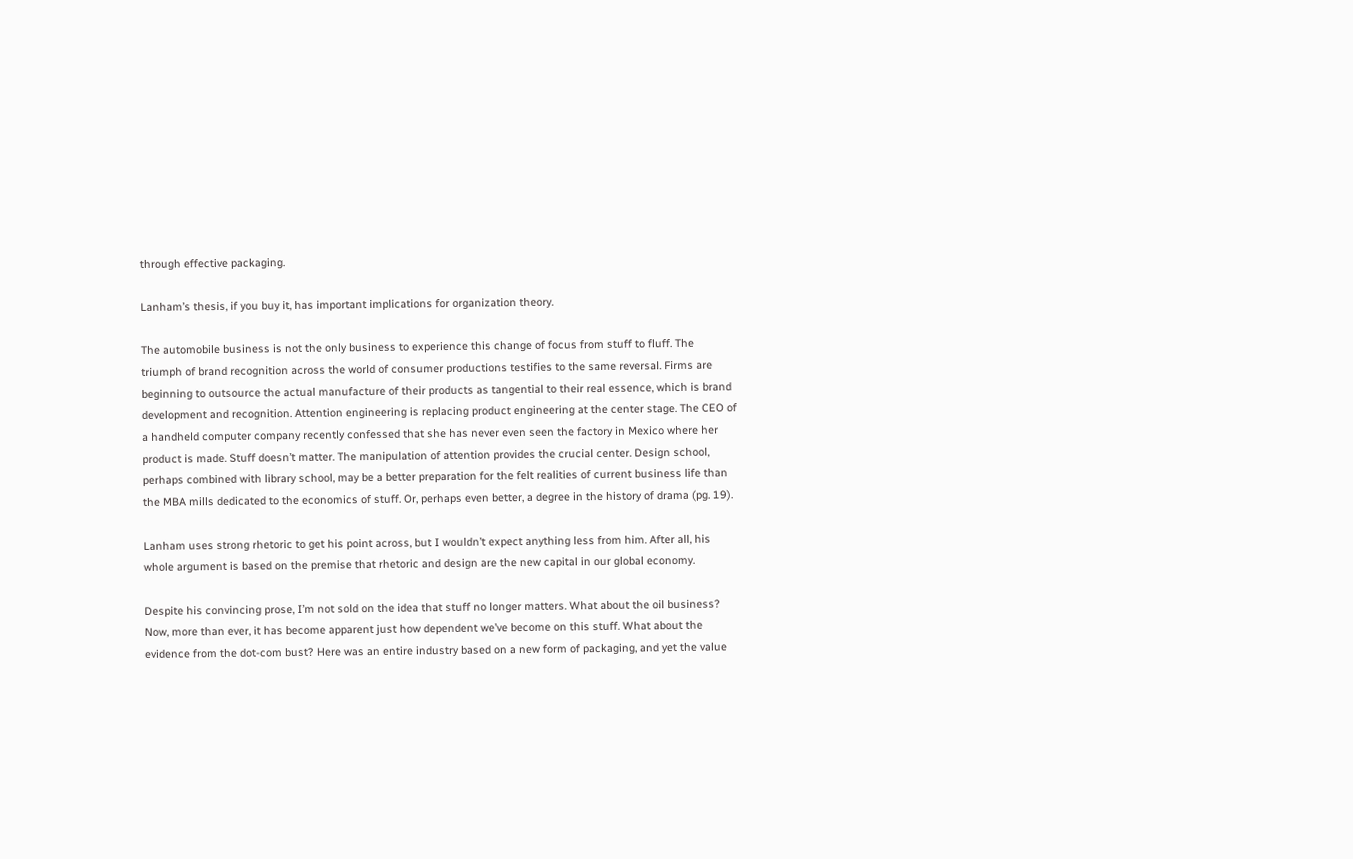through effective packaging.

Lanham’s thesis, if you buy it, has important implications for organization theory.

The automobile business is not the only business to experience this change of focus from stuff to fluff. The triumph of brand recognition across the world of consumer productions testifies to the same reversal. Firms are beginning to outsource the actual manufacture of their products as tangential to their real essence, which is brand development and recognition. Attention engineering is replacing product engineering at the center stage. The CEO of a handheld computer company recently confessed that she has never even seen the factory in Mexico where her product is made. Stuff doesn’t matter. The manipulation of attention provides the crucial center. Design school, perhaps combined with library school, may be a better preparation for the felt realities of current business life than the MBA mills dedicated to the economics of stuff. Or, perhaps even better, a degree in the history of drama (pg. 19).

Lanham uses strong rhetoric to get his point across, but I wouldn’t expect anything less from him. After all, his whole argument is based on the premise that rhetoric and design are the new capital in our global economy.

Despite his convincing prose, I’m not sold on the idea that stuff no longer matters. What about the oil business? Now, more than ever, it has become apparent just how dependent we’ve become on this stuff. What about the evidence from the dot-com bust? Here was an entire industry based on a new form of packaging, and yet the value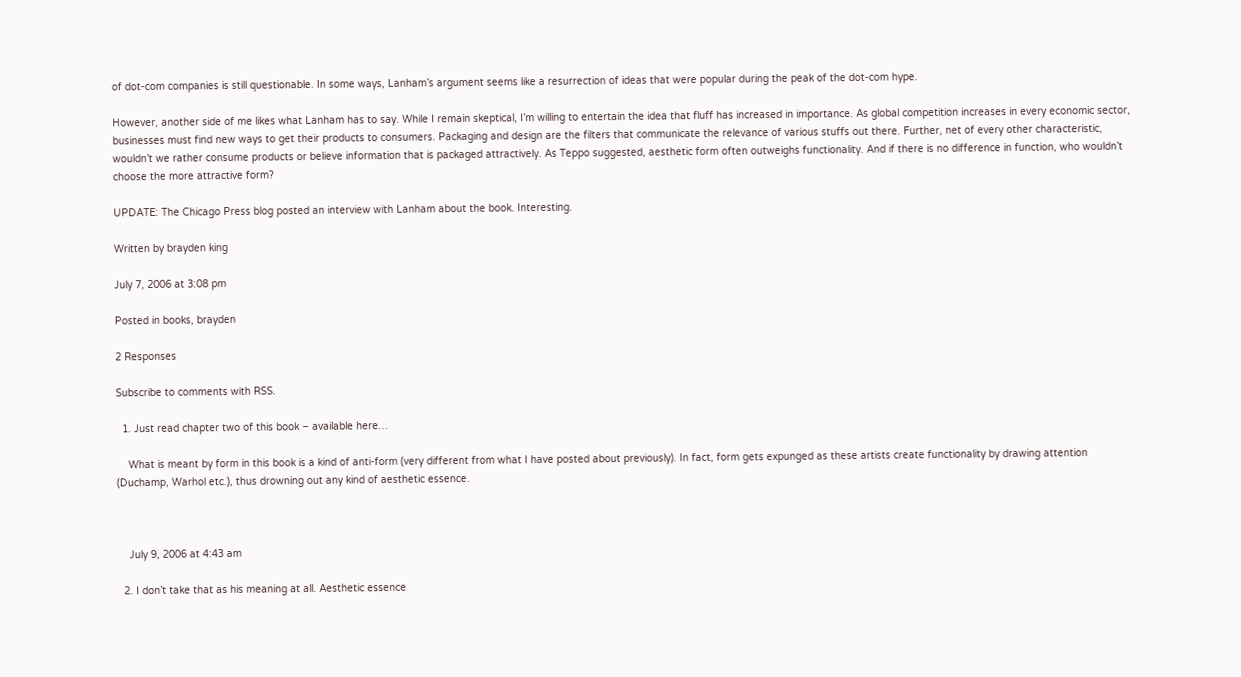of dot-com companies is still questionable. In some ways, Lanham’s argument seems like a resurrection of ideas that were popular during the peak of the dot-com hype.

However, another side of me likes what Lanham has to say. While I remain skeptical, I’m willing to entertain the idea that fluff has increased in importance. As global competition increases in every economic sector, businesses must find new ways to get their products to consumers. Packaging and design are the filters that communicate the relevance of various stuffs out there. Further, net of every other characteristic, wouldn’t we rather consume products or believe information that is packaged attractively. As Teppo suggested, aesthetic form often outweighs functionality. And if there is no difference in function, who wouldn’t choose the more attractive form?

UPDATE: The Chicago Press blog posted an interview with Lanham about the book. Interesting.

Written by brayden king

July 7, 2006 at 3:08 pm

Posted in books, brayden

2 Responses

Subscribe to comments with RSS.

  1. Just read chapter two of this book – available here…

    What is meant by form in this book is a kind of anti-form (very different from what I have posted about previously). In fact, form gets expunged as these artists create functionality by drawing attention (Duchamp, Warhol etc.), thus drowning out any kind of aesthetic essence.



    July 9, 2006 at 4:43 am

  2. I don’t take that as his meaning at all. Aesthetic essence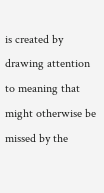is created by drawing attention to meaning that might otherwise be missed by the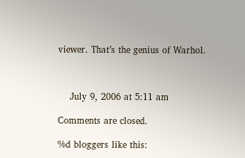viewer. That’s the genius of Warhol.



    July 9, 2006 at 5:11 am

Comments are closed.

%d bloggers like this: